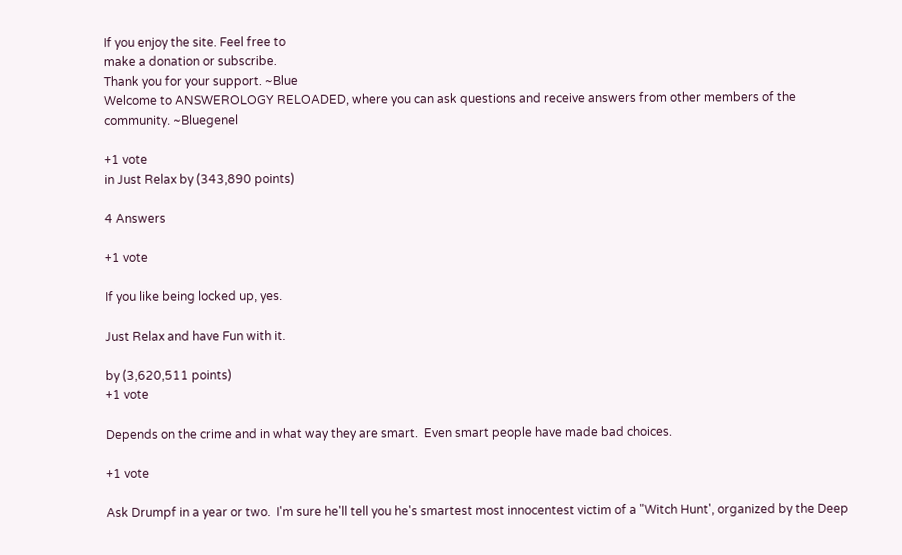If you enjoy the site. Feel free to
make a donation or subscribe.
Thank you for your support. ~Blue
Welcome to ANSWEROLOGY RELOADED, where you can ask questions and receive answers from other members of the community. ~Bluegenel

+1 vote
in Just Relax by (343,890 points)

4 Answers

+1 vote

If you like being locked up, yes.

Just Relax and have Fun with it.

by (3,620,511 points)
+1 vote

Depends on the crime and in what way they are smart.  Even smart people have made bad choices.

+1 vote

Ask Drumpf in a year or two.  I'm sure he'll tell you he's smartest most innocentest victim of a "Witch Hunt', organized by the Deep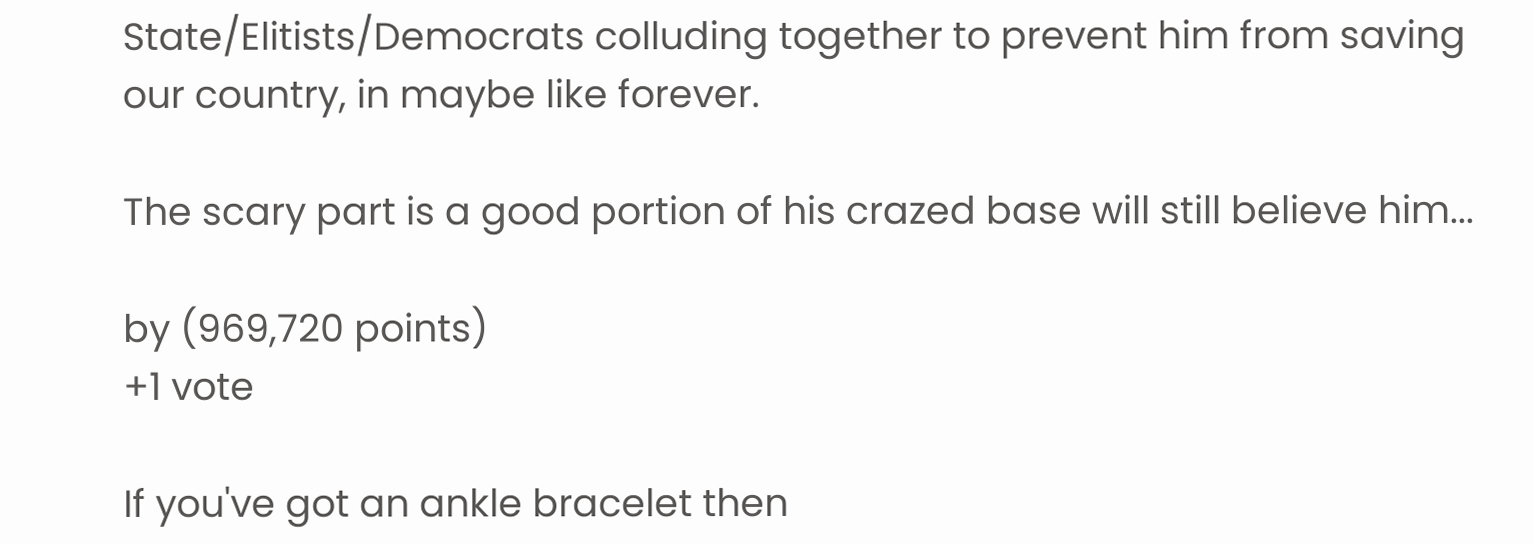State/Elitists/Democrats colluding together to prevent him from saving our country, in maybe like forever.

The scary part is a good portion of his crazed base will still believe him...

by (969,720 points)
+1 vote

If you've got an ankle bracelet then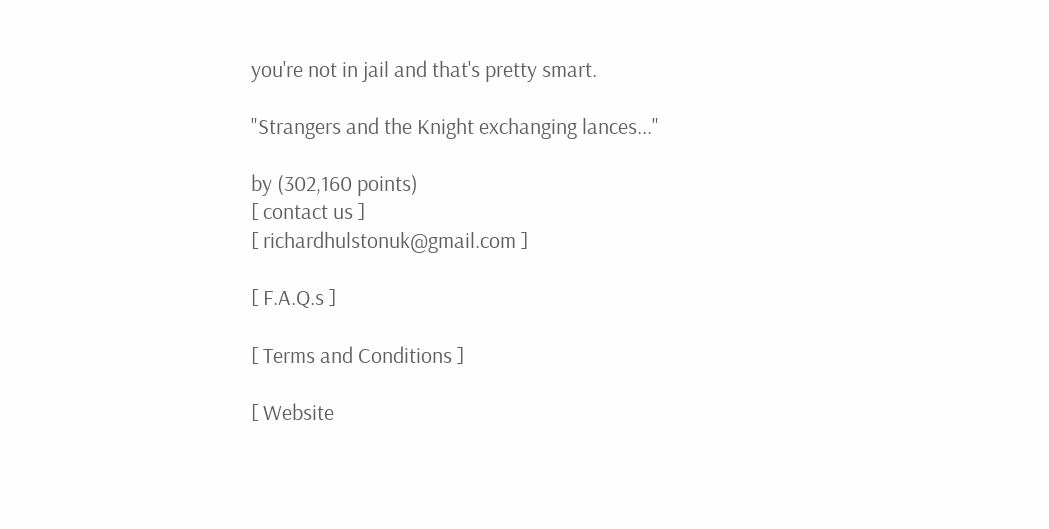you're not in jail and that's pretty smart.

"Strangers and the Knight exchanging lances..."

by (302,160 points)
[ contact us ]
[ richardhulstonuk@gmail.com ]

[ F.A.Q.s ]

[ Terms and Conditions ]

[ Website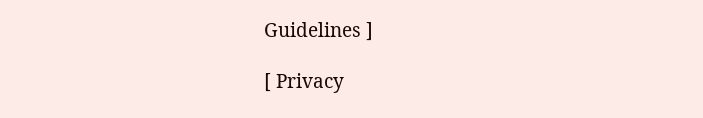Guidelines ]

[ Privacy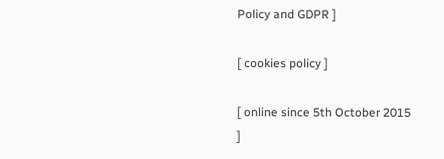Policy and GDPR ]

[ cookies policy ]

[ online since 5th October 2015 ]